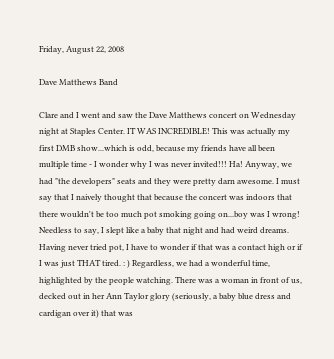Friday, August 22, 2008

Dave Matthews Band

Clare and I went and saw the Dave Matthews concert on Wednesday night at Staples Center. IT WAS INCREDIBLE! This was actually my first DMB show...which is odd, because my friends have all been multiple time - I wonder why I was never invited!!! Ha! Anyway, we had "the developers" seats and they were pretty darn awesome. I must say that I naively thought that because the concert was indoors that there wouldn't be too much pot smoking going on...boy was I wrong! Needless to say, I slept like a baby that night and had weird dreams. Having never tried pot, I have to wonder if that was a contact high or if I was just THAT tired. : ) Regardless, we had a wonderful time, highlighted by the people watching. There was a woman in front of us, decked out in her Ann Taylor glory (seriously, a baby blue dress and cardigan over it) that was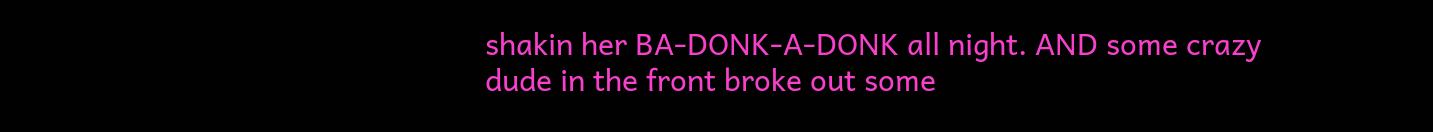shakin her BA-DONK-A-DONK all night. AND some crazy dude in the front broke out some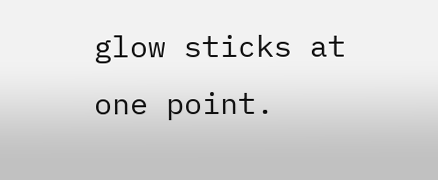glow sticks at one point.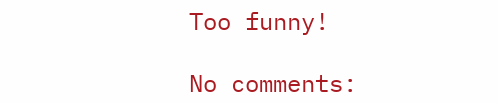Too funny!

No comments: